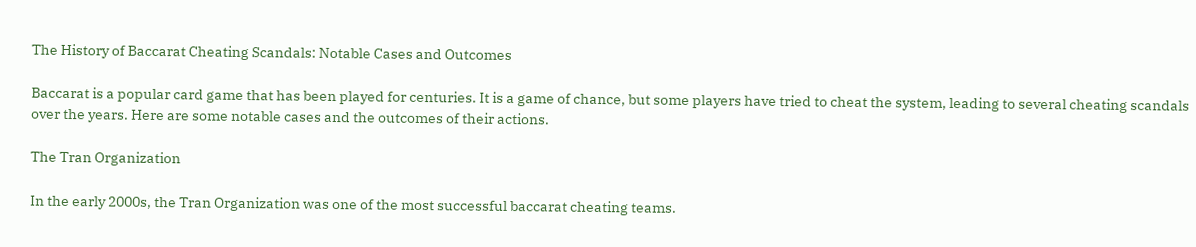The History of Baccarat Cheating Scandals: Notable Cases and Outcomes

Baccarat is a popular card game that has been played for centuries. It is a game of chance, but some players have tried to cheat the system, leading to several cheating scandals over the years. Here are some notable cases and the outcomes of their actions.

The Tran Organization

In the early 2000s, the Tran Organization was one of the most successful baccarat cheating teams.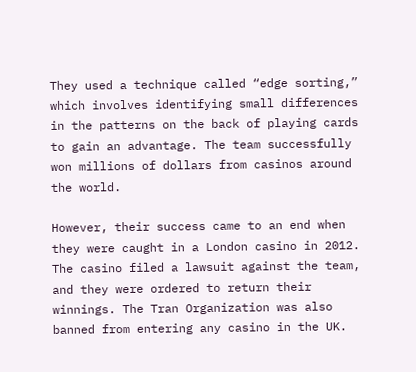They used a technique called “edge sorting,” which involves identifying small differences in the patterns on the back of playing cards to gain an advantage. The team successfully won millions of dollars from casinos around the world.

However, their success came to an end when they were caught in a London casino in 2012. The casino filed a lawsuit against the team, and they were ordered to return their winnings. The Tran Organization was also banned from entering any casino in the UK.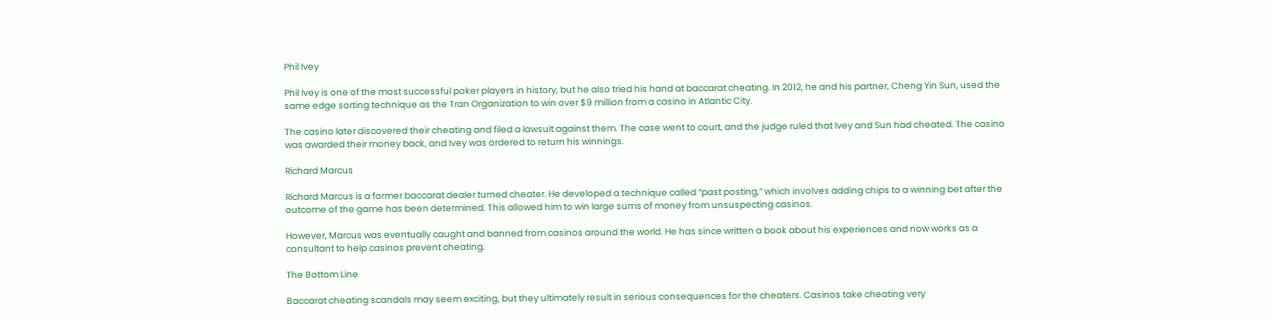Phil Ivey

Phil Ivey is one of the most successful poker players in history, but he also tried his hand at baccarat cheating. In 2012, he and his partner, Cheng Yin Sun, used the same edge sorting technique as the Tran Organization to win over $9 million from a casino in Atlantic City.

The casino later discovered their cheating and filed a lawsuit against them. The case went to court, and the judge ruled that Ivey and Sun had cheated. The casino was awarded their money back, and Ivey was ordered to return his winnings.

Richard Marcus

Richard Marcus is a former baccarat dealer turned cheater. He developed a technique called “past posting,” which involves adding chips to a winning bet after the outcome of the game has been determined. This allowed him to win large sums of money from unsuspecting casinos.

However, Marcus was eventually caught and banned from casinos around the world. He has since written a book about his experiences and now works as a consultant to help casinos prevent cheating.

The Bottom Line

Baccarat cheating scandals may seem exciting, but they ultimately result in serious consequences for the cheaters. Casinos take cheating very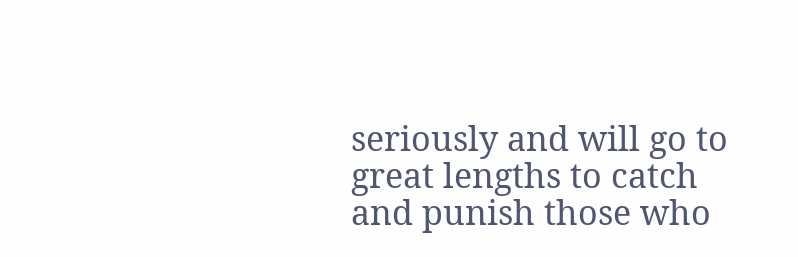seriously and will go to great lengths to catch and punish those who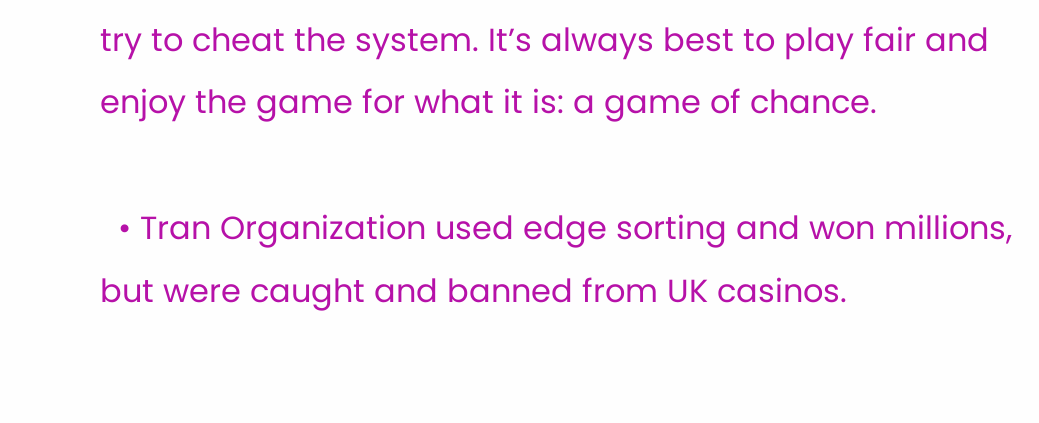try to cheat the system. It’s always best to play fair and enjoy the game for what it is: a game of chance.

  • Tran Organization used edge sorting and won millions, but were caught and banned from UK casinos.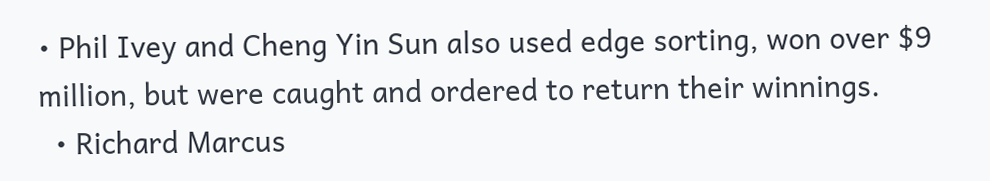• Phil Ivey and Cheng Yin Sun also used edge sorting, won over $9 million, but were caught and ordered to return their winnings.
  • Richard Marcus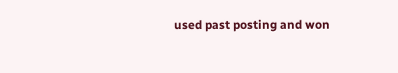used past posting and won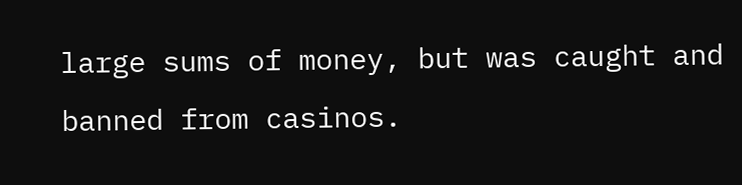large sums of money, but was caught and banned from casinos.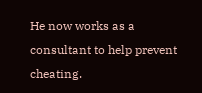He now works as a consultant to help prevent cheating.